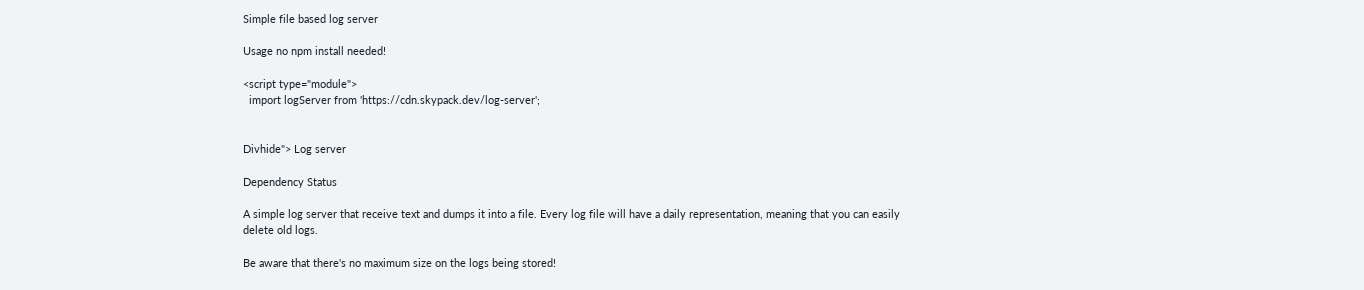Simple file based log server

Usage no npm install needed!

<script type="module">
  import logServer from 'https://cdn.skypack.dev/log-server';


Divhide"> Log server

Dependency Status

A simple log server that receive text and dumps it into a file. Every log file will have a daily representation, meaning that you can easily delete old logs.

Be aware that there's no maximum size on the logs being stored!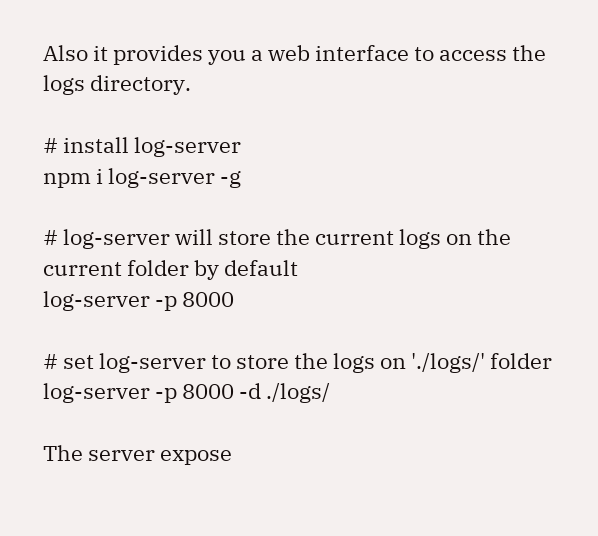Also it provides you a web interface to access the logs directory.

# install log-server
npm i log-server -g

# log-server will store the current logs on the current folder by default
log-server -p 8000

# set log-server to store the logs on './logs/' folder
log-server -p 8000 -d ./logs/

The server expose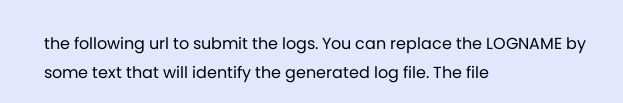the following url to submit the logs. You can replace the LOGNAME by some text that will identify the generated log file. The file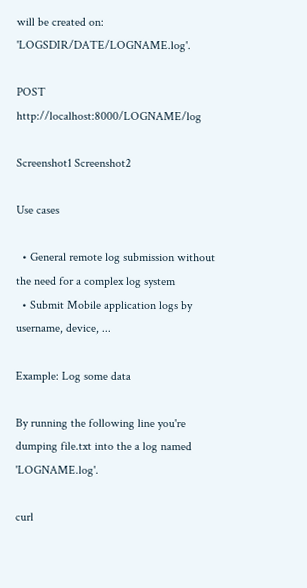will be created on: 'LOGSDIR/DATE/LOGNAME.log'.

POST http://localhost:8000/LOGNAME/log

Screenshot1 Screenshot2

Use cases

  • General remote log submission without the need for a complex log system
  • Submit Mobile application logs by username, device, ...

Example: Log some data

By running the following line you're dumping file.txt into the a log named 'LOGNAME.log'.

curl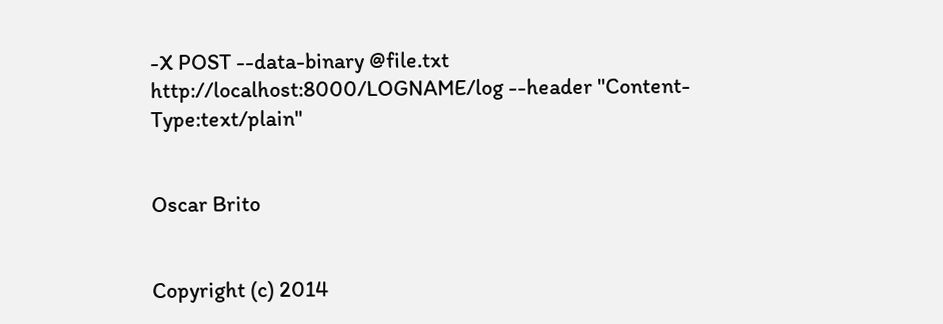-X POST --data-binary @file.txt http://localhost:8000/LOGNAME/log --header "Content-Type:text/plain"


Oscar Brito


Copyright (c) 2014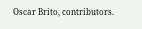Oscar Brito, contributors.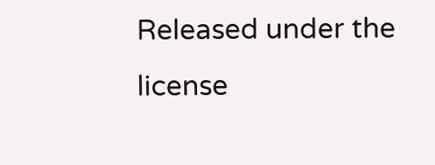Released under the license